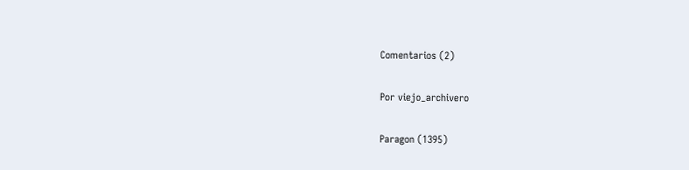Comentarios (2)

Por viejo_archivero

Paragon (1395)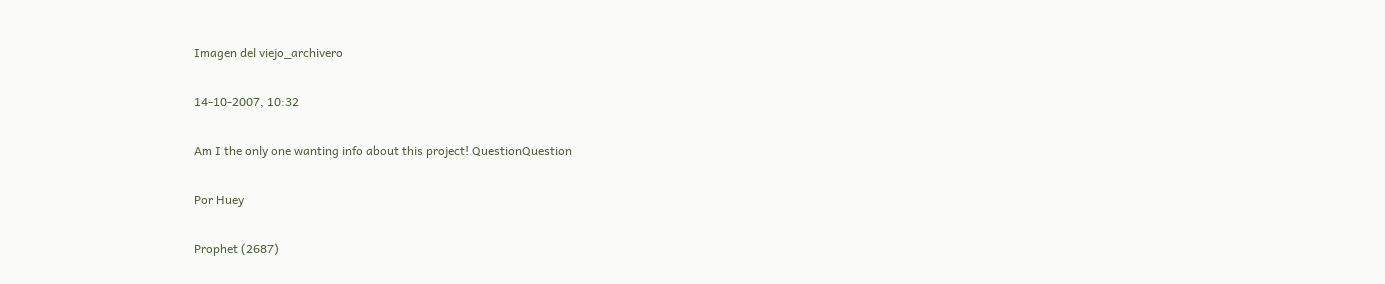Imagen del viejo_archivero

14-10-2007, 10:32

Am I the only one wanting info about this project! QuestionQuestion

Por Huey

Prophet (2687)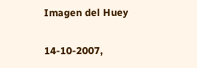Imagen del Huey

14-10-2007,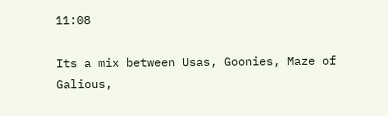11:08

Its a mix between Usas, Goonies, Maze of Galious,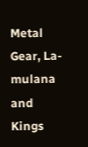Metal Gear, La-mulana and Kings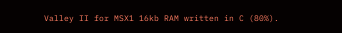Valley II for MSX1 16kb RAM written in C (80%).